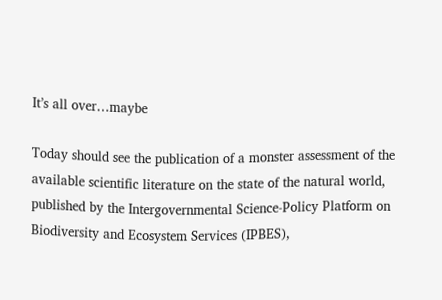It’s all over…maybe

Today should see the publication of a monster assessment of the available scientific literature on the state of the natural world, published by the Intergovernmental Science-Policy Platform on Biodiversity and Ecosystem Services (IPBES),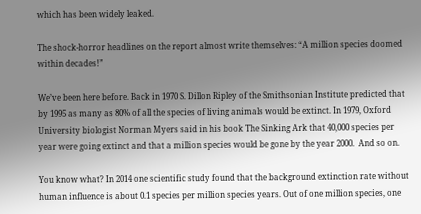which has been widely leaked.

The shock-horror headlines on the report almost write themselves: “A million species doomed within decades!”

We’ve been here before. Back in 1970 S. Dillon Ripley of the Smithsonian Institute predicted that by 1995 as many as 80% of all the species of living animals would be extinct. In 1979, Oxford University biologist Norman Myers said in his book The Sinking Ark that 40,000 species per year were going extinct and that a million species would be gone by the year 2000.  And so on.

You know what? In 2014 one scientific study found that the background extinction rate without human influence is about 0.1 species per million species years. Out of one million species, one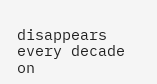disappears every decade on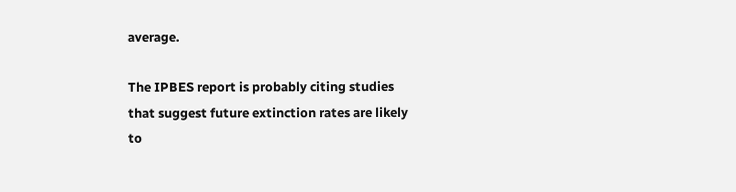average.

The IPBES report is probably citing studies that suggest future extinction rates are likely to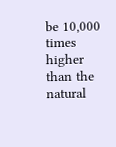be 10,000 times higher than the natural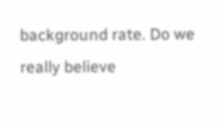background rate. Do we really believe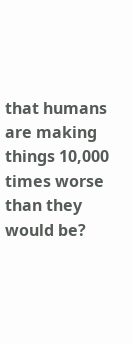that humans are making things 10,000 times worse than they would be?